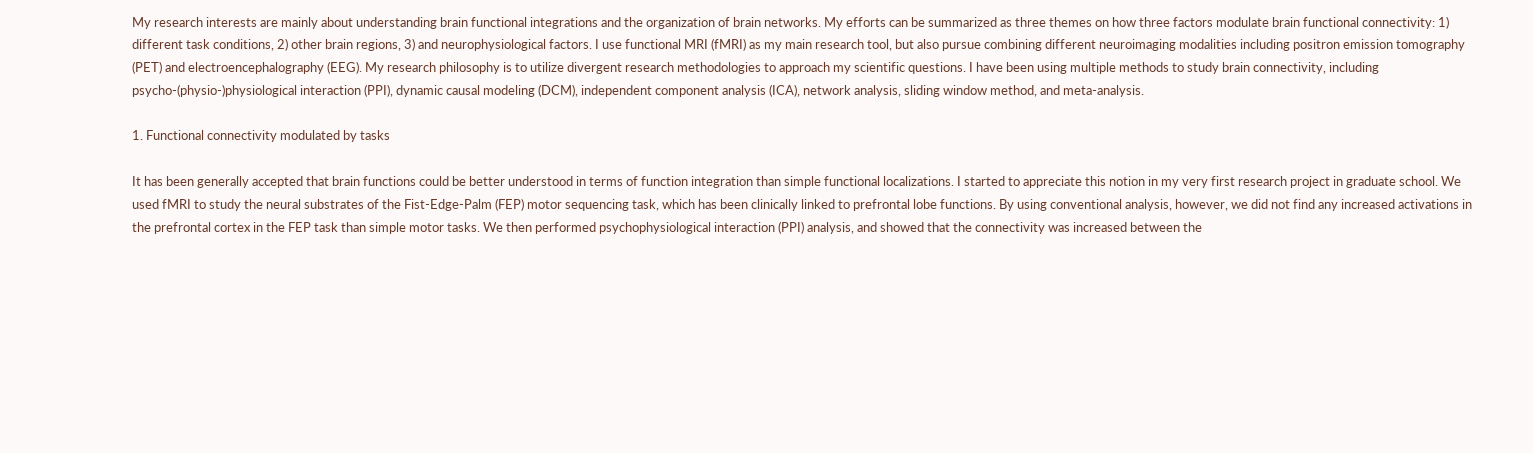My research interests are mainly about understanding brain functional integrations and the organization of brain networks. My efforts can be summarized as three themes on how three factors modulate brain functional connectivity: 1) different task conditions, 2) other brain regions, 3) and neurophysiological factors. I use functional MRI (fMRI) as my main research tool, but also pursue combining different neuroimaging modalities including positron emission tomography (PET) and electroencephalography (EEG). My research philosophy is to utilize divergent research methodologies to approach my scientific questions. I have been using multiple methods to study brain connectivity, including psycho-(physio-)physiological interaction (PPI), dynamic causal modeling (DCM), independent component analysis (ICA), network analysis, sliding window method, and meta-analysis.

1. Functional connectivity modulated by tasks

It has been generally accepted that brain functions could be better understood in terms of function integration than simple functional localizations. I started to appreciate this notion in my very first research project in graduate school. We used fMRI to study the neural substrates of the Fist-Edge-Palm (FEP) motor sequencing task, which has been clinically linked to prefrontal lobe functions. By using conventional analysis, however, we did not find any increased activations in the prefrontal cortex in the FEP task than simple motor tasks. We then performed psychophysiological interaction (PPI) analysis, and showed that the connectivity was increased between the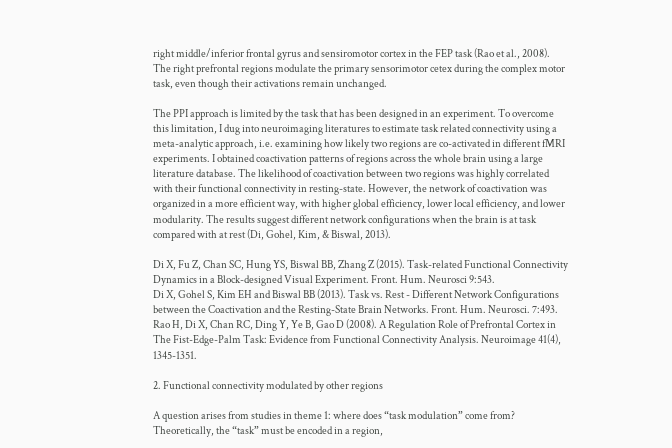right middle/inferior frontal gyrus and sensiromotor cortex in the FEP task (Rao et al., 2008). The right prefrontal regions modulate the primary sensorimotor cetex during the complex motor task, even though their activations remain unchanged.

The PPI approach is limited by the task that has been designed in an experiment. To overcome this limitation, I dug into neuroimaging literatures to estimate task related connectivity using a meta-analytic approach, i.e. examining how likely two regions are co-activated in different fMRI experiments. I obtained coactivation patterns of regions across the whole brain using a large literature database. The likelihood of coactivation between two regions was highly correlated with their functional connectivity in resting-state. However, the network of coactivation was organized in a more efficient way, with higher global efficiency, lower local efficiency, and lower modularity. The results suggest different network configurations when the brain is at task compared with at rest (Di, Gohel, Kim, & Biswal, 2013).

Di X, Fu Z, Chan SC, Hung YS, Biswal BB, Zhang Z (2015). Task-related Functional Connectivity Dynamics in a Block-designed Visual Experiment. Front. Hum. Neurosci 9:543.
Di X, Gohel S, Kim EH and Biswal BB (2013). Task vs. Rest - Different Network Configurations between the Coactivation and the Resting-State Brain Networks. Front. Hum. Neurosci. 7:493.
Rao H, Di X, Chan RC, Ding Y, Ye B, Gao D (2008). A Regulation Role of Prefrontal Cortex in The Fist-Edge-Palm Task: Evidence from Functional Connectivity Analysis. Neuroimage 41(4), 1345-1351.

2. Functional connectivity modulated by other regions

A question arises from studies in theme 1: where does “task modulation” come from? Theoretically, the “task” must be encoded in a region,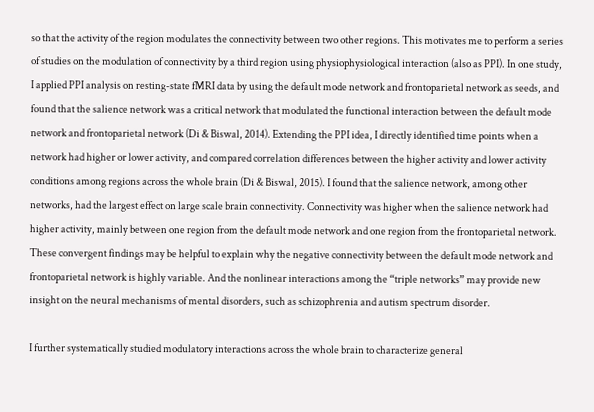so that the activity of the region modulates the connectivity between two other regions. This motivates me to perform a series of studies on the modulation of connectivity by a third region using physiophysiological interaction (also as PPI). In one study, I applied PPI analysis on resting-state fMRI data by using the default mode network and frontoparietal network as seeds, and found that the salience network was a critical network that modulated the functional interaction between the default mode network and frontoparietal network (Di & Biswal, 2014). Extending the PPI idea, I directly identified time points when a network had higher or lower activity, and compared correlation differences between the higher activity and lower activity conditions among regions across the whole brain (Di & Biswal, 2015). I found that the salience network, among other networks, had the largest effect on large scale brain connectivity. Connectivity was higher when the salience network had higher activity, mainly between one region from the default mode network and one region from the frontoparietal network. These convergent findings may be helpful to explain why the negative connectivity between the default mode network and frontoparietal network is highly variable. And the nonlinear interactions among the “triple networks” may provide new insight on the neural mechanisms of mental disorders, such as schizophrenia and autism spectrum disorder.

I further systematically studied modulatory interactions across the whole brain to characterize general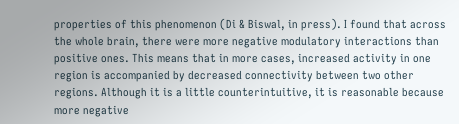properties of this phenomenon (Di & Biswal, in press). I found that across the whole brain, there were more negative modulatory interactions than positive ones. This means that in more cases, increased activity in one region is accompanied by decreased connectivity between two other regions. Although it is a little counterintuitive, it is reasonable because more negative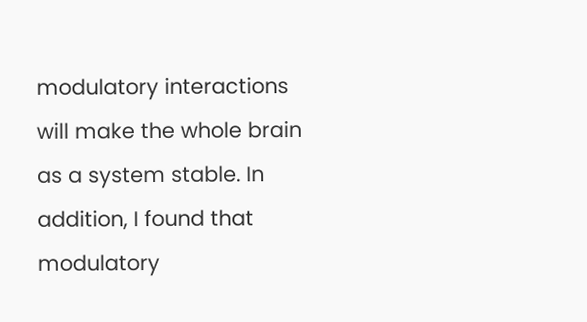modulatory interactions will make the whole brain as a system stable. In addition, I found that modulatory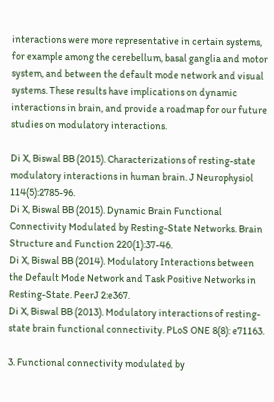interactions were more representative in certain systems, for example among the cerebellum, basal ganglia and motor system, and between the default mode network and visual systems. These results have implications on dynamic interactions in brain, and provide a roadmap for our future studies on modulatory interactions.

Di X, Biswal BB (2015). Characterizations of resting-state modulatory interactions in human brain. J Neurophysiol 114(5):2785-96.
Di X, Biswal BB (2015). Dynamic Brain Functional Connectivity Modulated by Resting-State Networks. Brain Structure and Function 220(1):37-46.
Di X, Biswal BB (2014). Modulatory Interactions between the Default Mode Network and Task Positive Networks in Resting-State. PeerJ 2:e367.
Di X, Biswal BB (2013). Modulatory interactions of resting-state brain functional connectivity. PLoS ONE 8(8): e71163.

3. Functional connectivity modulated by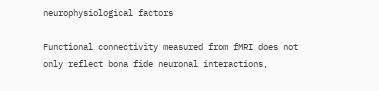neurophysiological factors

Functional connectivity measured from fMRI does not only reflect bona fide neuronal interactions,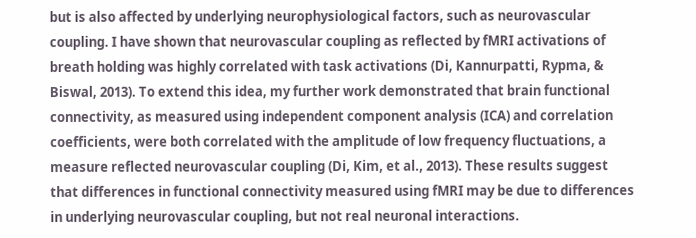but is also affected by underlying neurophysiological factors, such as neurovascular coupling. I have shown that neurovascular coupling as reflected by fMRI activations of breath holding was highly correlated with task activations (Di, Kannurpatti, Rypma, & Biswal, 2013). To extend this idea, my further work demonstrated that brain functional connectivity, as measured using independent component analysis (ICA) and correlation coefficients, were both correlated with the amplitude of low frequency fluctuations, a measure reflected neurovascular coupling (Di, Kim, et al., 2013). These results suggest that differences in functional connectivity measured using fMRI may be due to differences in underlying neurovascular coupling, but not real neuronal interactions.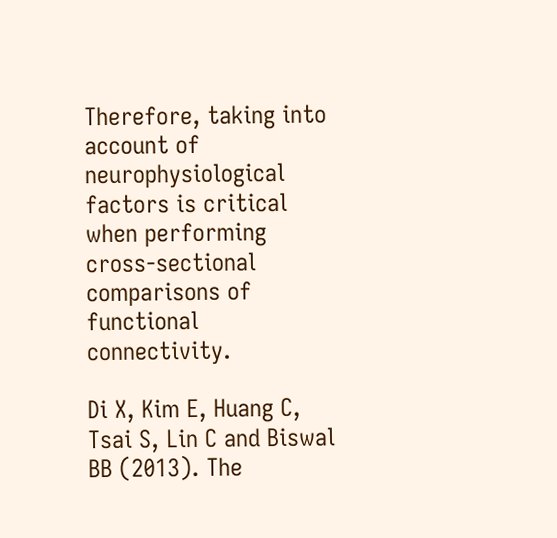Therefore, taking into account of neurophysiological factors is critical when performing cross-sectional comparisons of functional connectivity.

Di X, Kim E, Huang C, Tsai S, Lin C and Biswal BB (2013). The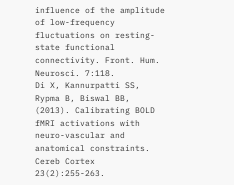influence of the amplitude of low-frequency fluctuations on resting-state functional connectivity. Front. Hum. Neurosci. 7:118.
Di X, Kannurpatti SS, Rypma B, Biswal BB, (2013). Calibrating BOLD fMRI activations with neuro-vascular and anatomical constraints. Cereb Cortex 23(2):255-263.